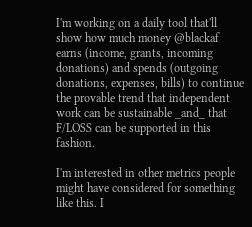I'm working on a daily tool that'll show how much money @blackaf earns (income, grants, incoming donations) and spends (outgoing donations, expenses, bills) to continue the provable trend that independent work can be sustainable _and_ that F/LOSS can be supported in this fashion.

I'm interested in other metrics people might have considered for something like this. I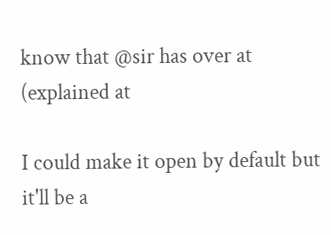know that @sir has over at (explained at

I could make it open by default but it'll be a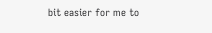bit easier for me to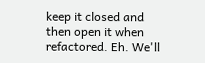keep it closed and then open it when refactored. Eh. We'll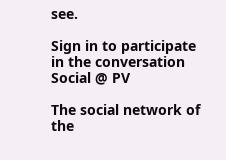see.

Sign in to participate in the conversation
Social @ PV

The social network of the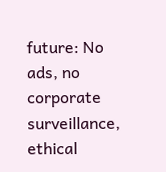future: No ads, no corporate surveillance, ethical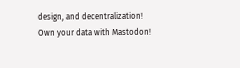design, and decentralization! Own your data with Mastodon!